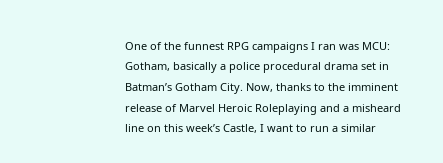One of the funnest RPG campaigns I ran was MCU: Gotham, basically a police procedural drama set in Batman’s Gotham City. Now, thanks to the imminent release of Marvel Heroic Roleplaying and a misheard line on this week’s Castle, I want to run a similar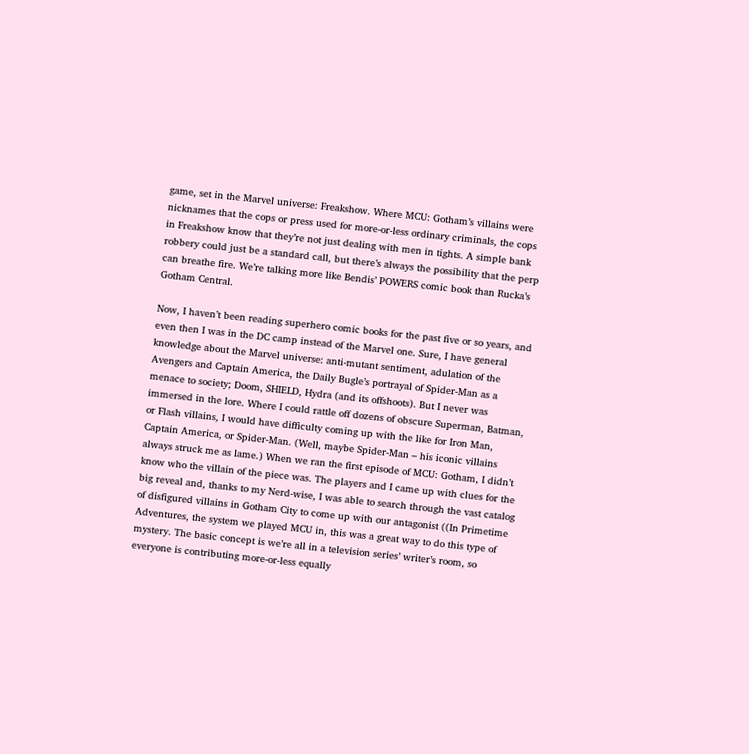game, set in the Marvel universe: Freakshow. Where MCU: Gotham’s villains were nicknames that the cops or press used for more-or-less ordinary criminals, the cops in Freakshow know that they’re not just dealing with men in tights. A simple bank robbery could just be a standard call, but there’s always the possibility that the perp can breathe fire. We’re talking more like Bendis’ POWERS comic book than Rucka’s Gotham Central.

Now, I haven’t been reading superhero comic books for the past five or so years, and even then I was in the DC camp instead of the Marvel one. Sure, I have general knowledge about the Marvel universe: anti-mutant sentiment, adulation of the Avengers and Captain America, the Daily Bugle’s portrayal of Spider-Man as a menace to society; Doom, SHIELD, Hydra (and its offshoots). But I never was immersed in the lore. Where I could rattle off dozens of obscure Superman, Batman, or Flash villains, I would have difficulty coming up with the like for Iron Man, Captain America, or Spider-Man. (Well, maybe Spider-Man – his iconic villains always struck me as lame.) When we ran the first episode of MCU: Gotham, I didn’t know who the villain of the piece was. The players and I came up with clues for the big reveal and, thanks to my Nerd-wise, I was able to search through the vast catalog of disfigured villains in Gotham City to come up with our antagonist ((In Primetime Adventures, the system we played MCU in, this was a great way to do this type of mystery. The basic concept is we’re all in a television series’ writer’s room, so everyone is contributing more-or-less equally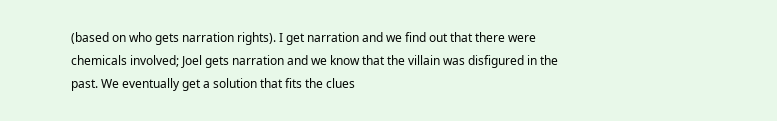(based on who gets narration rights). I get narration and we find out that there were chemicals involved; Joel gets narration and we know that the villain was disfigured in the past. We eventually get a solution that fits the clues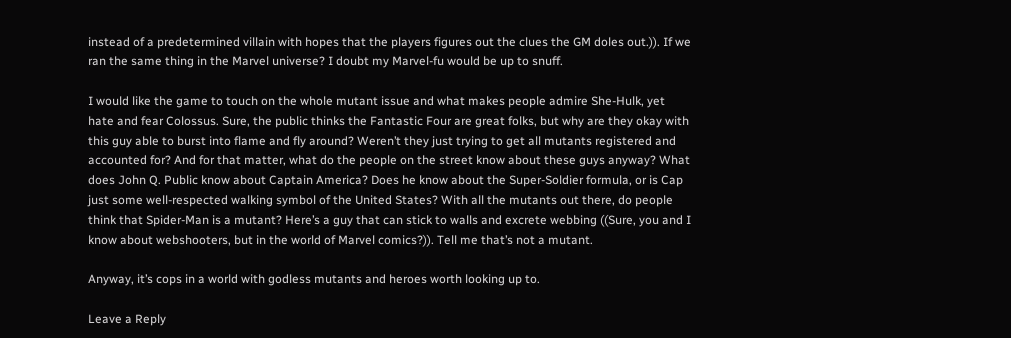instead of a predetermined villain with hopes that the players figures out the clues the GM doles out.)). If we ran the same thing in the Marvel universe? I doubt my Marvel-fu would be up to snuff.

I would like the game to touch on the whole mutant issue and what makes people admire She-Hulk, yet hate and fear Colossus. Sure, the public thinks the Fantastic Four are great folks, but why are they okay with this guy able to burst into flame and fly around? Weren’t they just trying to get all mutants registered and accounted for? And for that matter, what do the people on the street know about these guys anyway? What does John Q. Public know about Captain America? Does he know about the Super-Soldier formula, or is Cap just some well-respected walking symbol of the United States? With all the mutants out there, do people think that Spider-Man is a mutant? Here’s a guy that can stick to walls and excrete webbing ((Sure, you and I know about webshooters, but in the world of Marvel comics?)). Tell me that’s not a mutant.

Anyway, it’s cops in a world with godless mutants and heroes worth looking up to.

Leave a Reply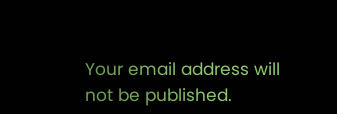Your email address will not be published.